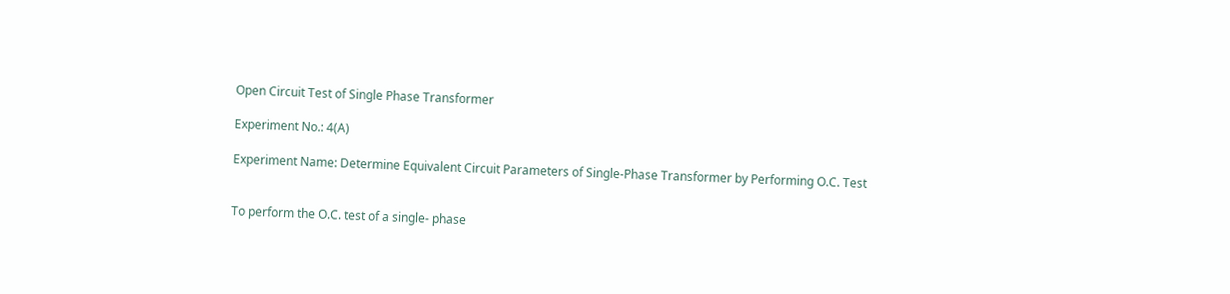Open Circuit Test of Single Phase Transformer

Experiment No.: 4(A)

Experiment Name: Determine Equivalent Circuit Parameters of Single-Phase Transformer by Performing O.C. Test


To perform the O.C. test of a single- phase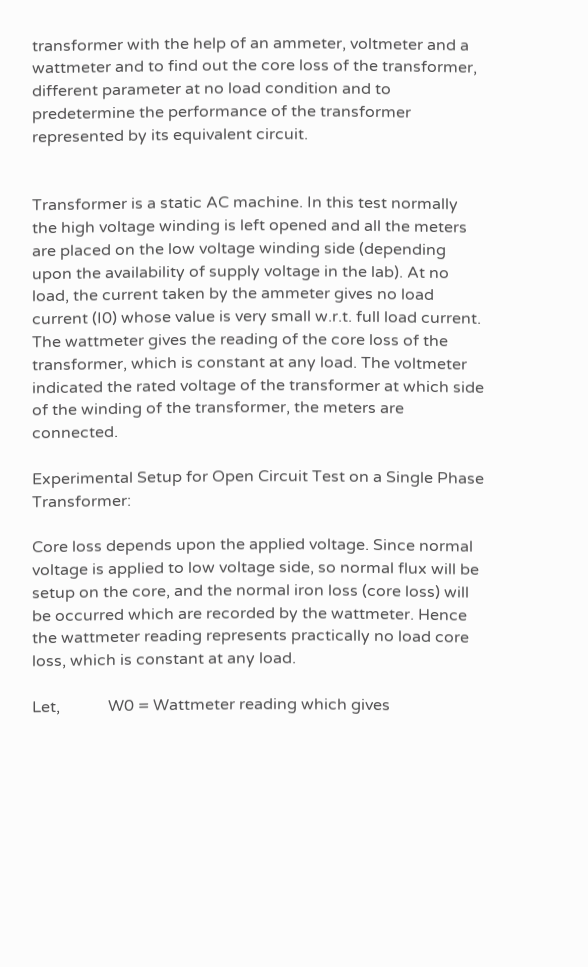transformer with the help of an ammeter, voltmeter and a wattmeter and to find out the core loss of the transformer, different parameter at no load condition and to predetermine the performance of the transformer represented by its equivalent circuit.


Transformer is a static AC machine. In this test normally the high voltage winding is left opened and all the meters are placed on the low voltage winding side (depending upon the availability of supply voltage in the lab). At no load, the current taken by the ammeter gives no load current (I0) whose value is very small w.r.t. full load current. The wattmeter gives the reading of the core loss of the transformer, which is constant at any load. The voltmeter indicated the rated voltage of the transformer at which side of the winding of the transformer, the meters are connected.

Experimental Setup for Open Circuit Test on a Single Phase Transformer:

Core loss depends upon the applied voltage. Since normal voltage is applied to low voltage side, so normal flux will be setup on the core, and the normal iron loss (core loss) will be occurred which are recorded by the wattmeter. Hence the wattmeter reading represents practically no load core loss, which is constant at any load.

Let,            W0 = Wattmeter reading which gives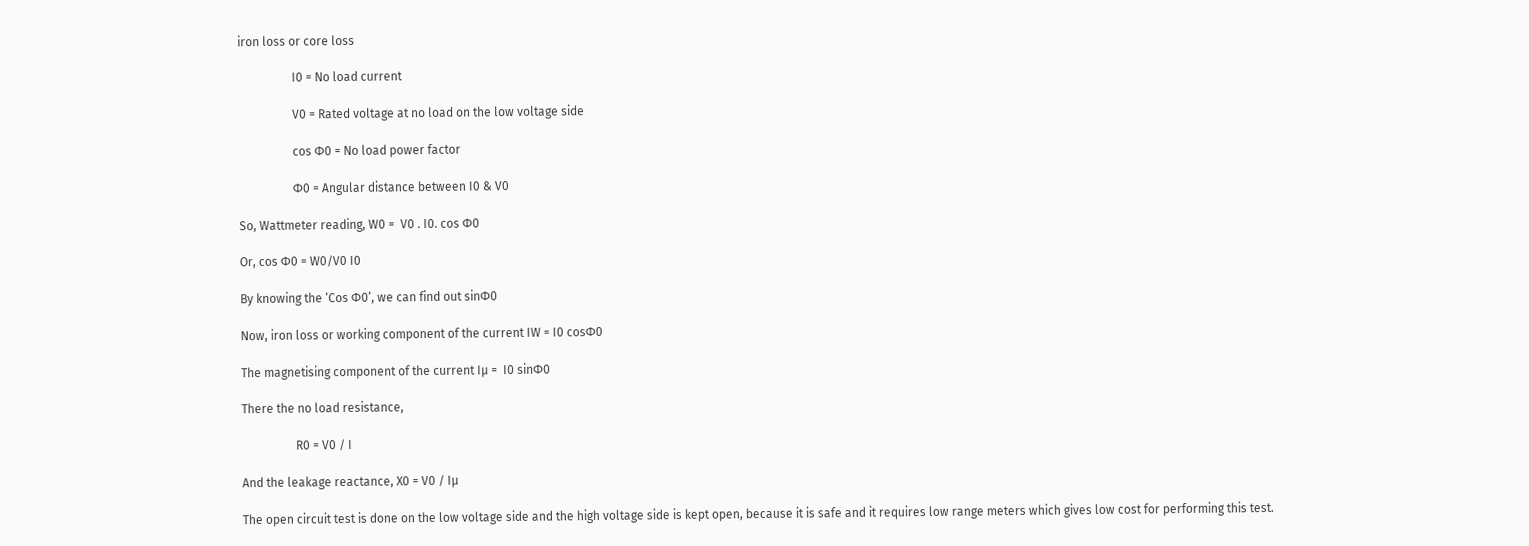iron loss or core loss

                  I0 = No load current

                  V0 = Rated voltage at no load on the low voltage side

                  cos Φ0 = No load power factor

                  Φ0 = Angular distance between I0 & V0

So, Wattmeter reading, W0 =  V0 . I0. cos Φ0

Or, cos Φ0 = W0/V0 I0

By knowing the ‘Cos Φ0’, we can find out sinΦ0

Now, iron loss or working component of the current IW = I0 cosΦ0

The magnetising component of the current Iµ =  I0 sinΦ0

There the no load resistance,

                  R0 = V0 / I

And the leakage reactance, X0 = V0 / Iµ

The open circuit test is done on the low voltage side and the high voltage side is kept open, because it is safe and it requires low range meters which gives low cost for performing this test.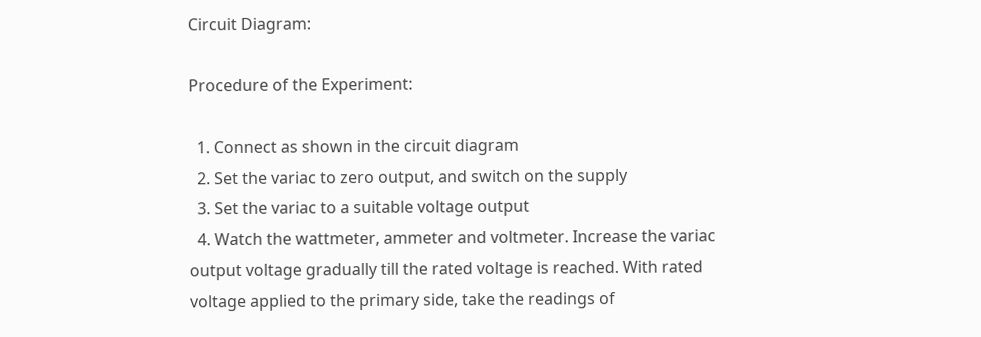Circuit Diagram:

Procedure of the Experiment:

  1. Connect as shown in the circuit diagram
  2. Set the variac to zero output, and switch on the supply
  3. Set the variac to a suitable voltage output
  4. Watch the wattmeter, ammeter and voltmeter. Increase the variac output voltage gradually till the rated voltage is reached. With rated voltage applied to the primary side, take the readings of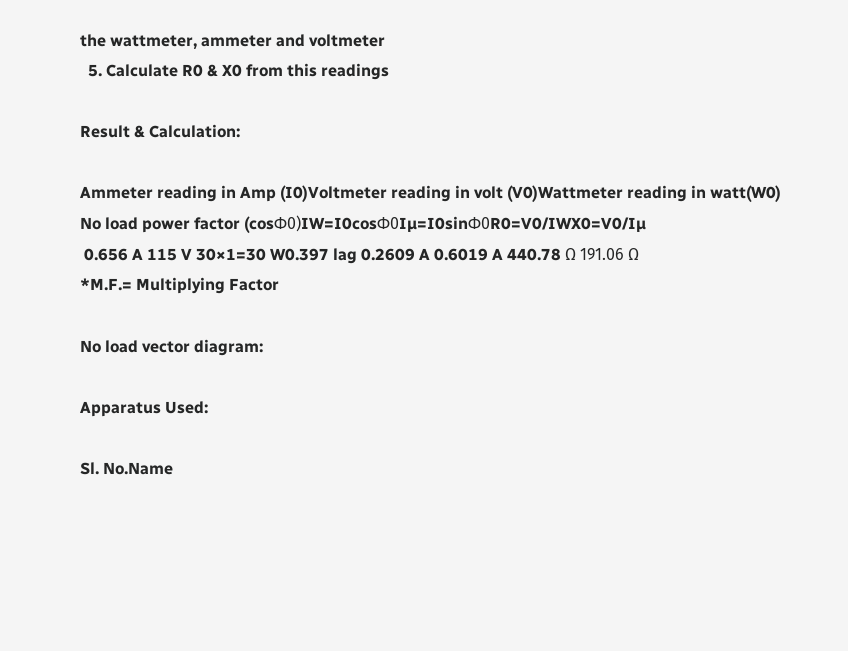the wattmeter, ammeter and voltmeter
  5. Calculate R0 & X0 from this readings

Result & Calculation:

Ammeter reading in Amp (I0)Voltmeter reading in volt (V0)Wattmeter reading in watt(W0)
No load power factor (cosΦ0)IW=I0cosΦ0Iµ=I0sinΦ0R0=V0/IWX0=V0/Iµ
 0.656 A 115 V 30×1=30 W0.397 lag 0.2609 A 0.6019 A 440.78 Ω 191.06 Ω
*M.F.= Multiplying Factor

No load vector diagram:

Apparatus Used:

Sl. No.Name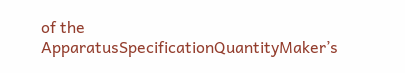of the ApparatusSpecificationQuantityMaker’s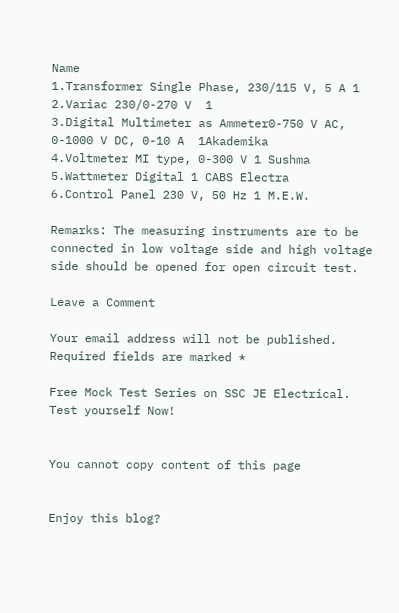Name
1.Transformer Single Phase, 230/115 V, 5 A 1
2.Variac 230/0-270 V  1
3.Digital Multimeter as Ammeter0-750 V AC, 0-1000 V DC, 0-10 A  1Akademika
4.Voltmeter MI type, 0-300 V 1 Sushma
5.Wattmeter Digital 1 CABS Electra
6.Control Panel 230 V, 50 Hz 1 M.E.W.

Remarks: The measuring instruments are to be connected in low voltage side and high voltage side should be opened for open circuit test.

Leave a Comment

Your email address will not be published. Required fields are marked *

Free Mock Test Series on SSC JE Electrical. Test yourself Now!


You cannot copy content of this page


Enjoy this blog?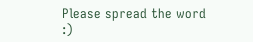Please spread the word :)